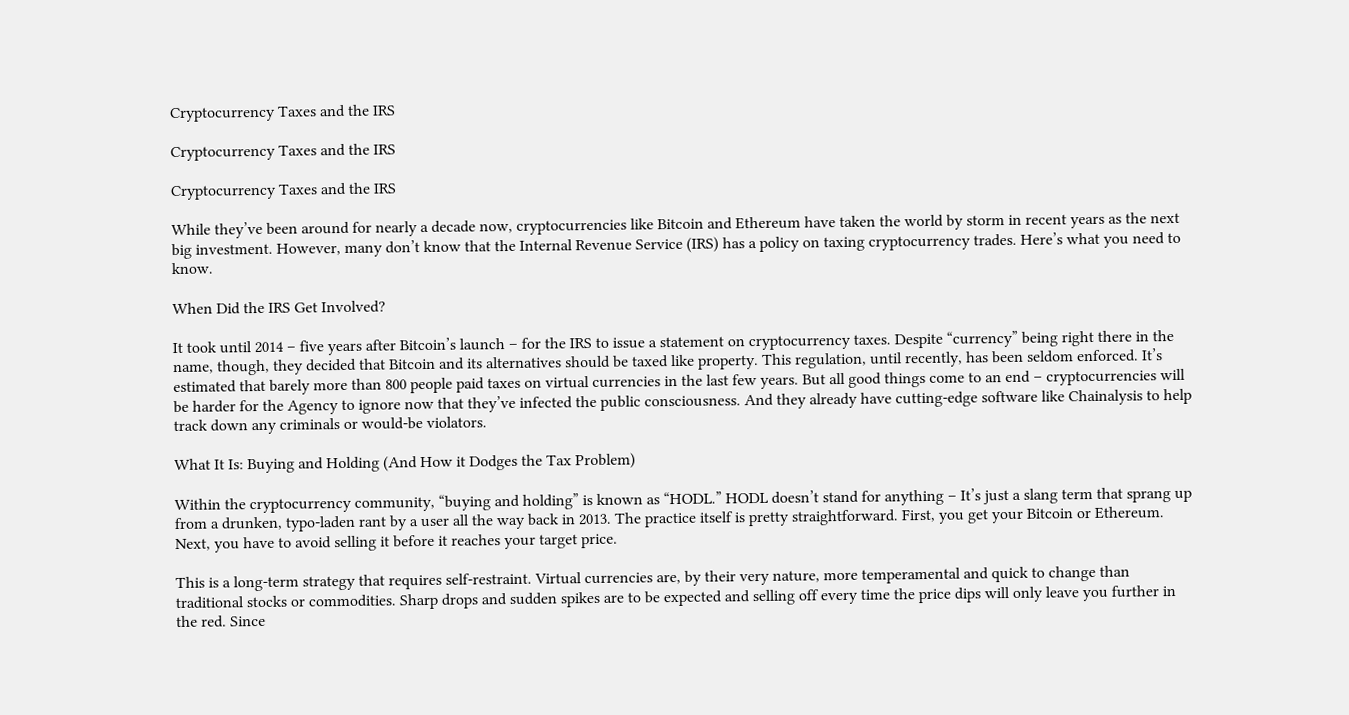Cryptocurrency Taxes and the IRS

Cryptocurrency Taxes and the IRS

Cryptocurrency Taxes and the IRS

While they’ve been around for nearly a decade now, cryptocurrencies like Bitcoin and Ethereum have taken the world by storm in recent years as the next big investment. However, many don’t know that the Internal Revenue Service (IRS) has a policy on taxing cryptocurrency trades. Here’s what you need to know.

When Did the IRS Get Involved?

It took until 2014 – five years after Bitcoin’s launch – for the IRS to issue a statement on cryptocurrency taxes. Despite “currency” being right there in the name, though, they decided that Bitcoin and its alternatives should be taxed like property. This regulation, until recently, has been seldom enforced. It’s estimated that barely more than 800 people paid taxes on virtual currencies in the last few years. But all good things come to an end – cryptocurrencies will be harder for the Agency to ignore now that they’ve infected the public consciousness. And they already have cutting-edge software like Chainalysis to help track down any criminals or would-be violators.

What It Is: Buying and Holding (And How it Dodges the Tax Problem)

Within the cryptocurrency community, “buying and holding” is known as “HODL.” HODL doesn’t stand for anything – It’s just a slang term that sprang up from a drunken, typo-laden rant by a user all the way back in 2013. The practice itself is pretty straightforward. First, you get your Bitcoin or Ethereum. Next, you have to avoid selling it before it reaches your target price.

This is a long-term strategy that requires self-restraint. Virtual currencies are, by their very nature, more temperamental and quick to change than traditional stocks or commodities. Sharp drops and sudden spikes are to be expected and selling off every time the price dips will only leave you further in the red. Since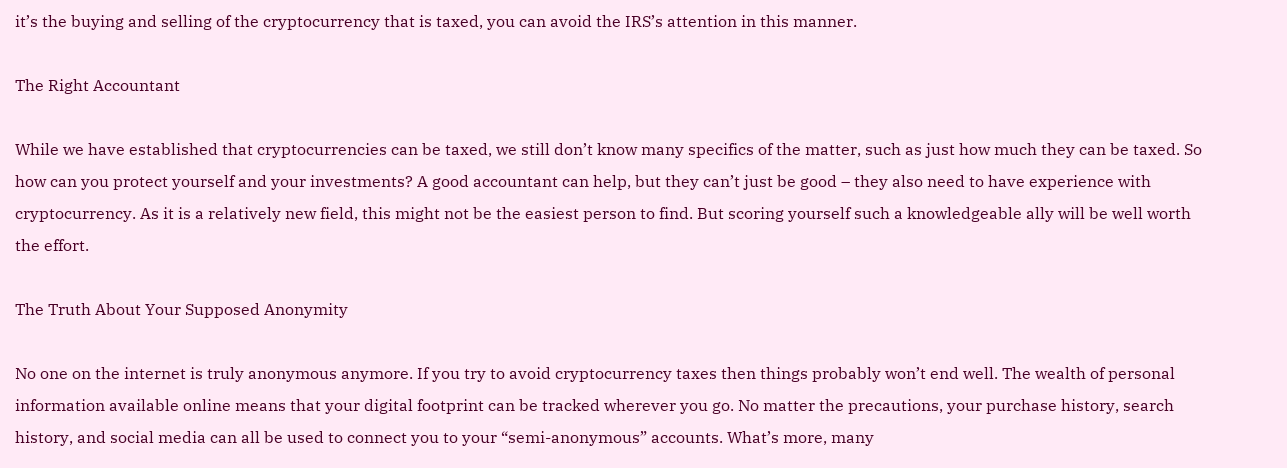it’s the buying and selling of the cryptocurrency that is taxed, you can avoid the IRS’s attention in this manner.

The Right Accountant

While we have established that cryptocurrencies can be taxed, we still don’t know many specifics of the matter, such as just how much they can be taxed. So how can you protect yourself and your investments? A good accountant can help, but they can’t just be good – they also need to have experience with cryptocurrency. As it is a relatively new field, this might not be the easiest person to find. But scoring yourself such a knowledgeable ally will be well worth the effort.

The Truth About Your Supposed Anonymity

No one on the internet is truly anonymous anymore. If you try to avoid cryptocurrency taxes then things probably won’t end well. The wealth of personal information available online means that your digital footprint can be tracked wherever you go. No matter the precautions, your purchase history, search history, and social media can all be used to connect you to your “semi-anonymous” accounts. What’s more, many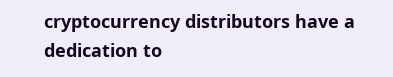cryptocurrency distributors have a dedication to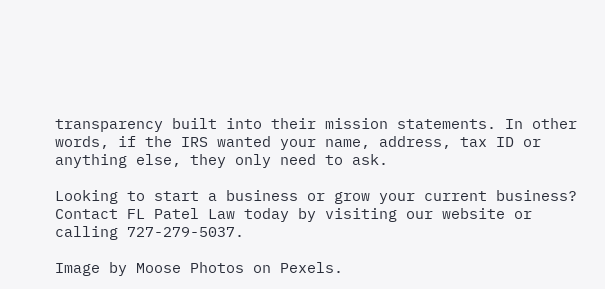transparency built into their mission statements. In other words, if the IRS wanted your name, address, tax ID or anything else, they only need to ask.

Looking to start a business or grow your current business? Contact FL Patel Law today by visiting our website or calling 727-279-5037.

Image by Moose Photos on Pexels.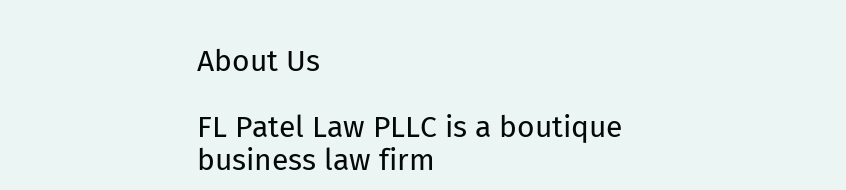About Us

FL Patel Law PLLC is a boutique business law firm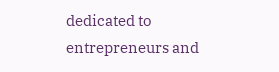dedicated to entrepreneurs and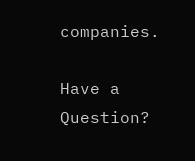companies.

Have a Question?